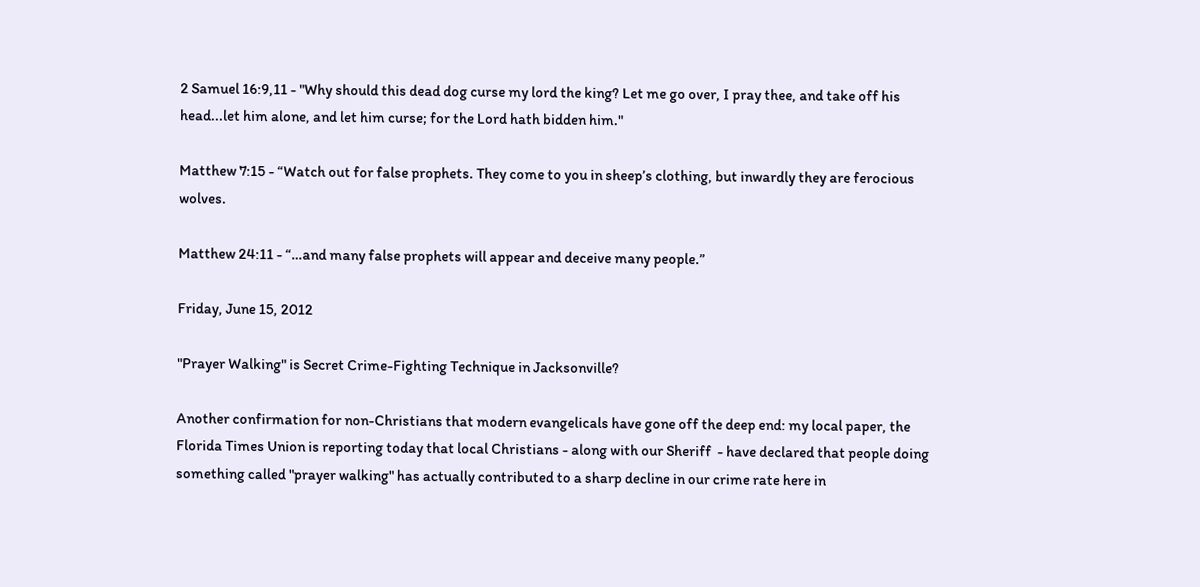2 Samuel 16:9,11 - "Why should this dead dog curse my lord the king? Let me go over, I pray thee, and take off his head...let him alone, and let him curse; for the Lord hath bidden him."

Matthew 7:15 - “Watch out for false prophets. They come to you in sheep’s clothing, but inwardly they are ferocious wolves.

Matthew 24:11 - “…and many false prophets will appear and deceive many people.”

Friday, June 15, 2012

"Prayer Walking" is Secret Crime-Fighting Technique in Jacksonville?

Another confirmation for non-Christians that modern evangelicals have gone off the deep end: my local paper, the Florida Times Union is reporting today that local Christians - along with our Sheriff  - have declared that people doing something called "prayer walking" has actually contributed to a sharp decline in our crime rate here in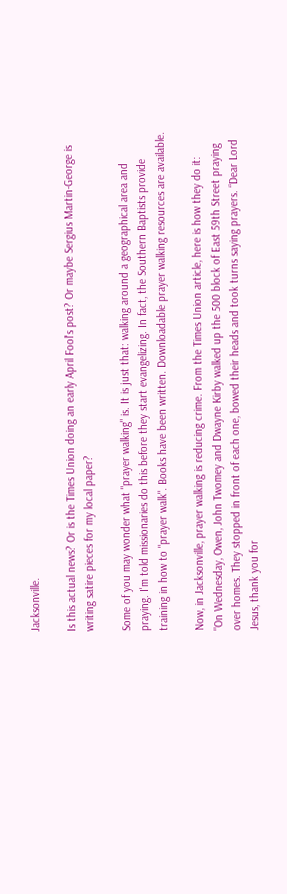Jacksonville.

Is this actual news? Or is the Times Union doing an early April Fool's post? Or maybe Sergius Martin-George is writing satire pieces for my local paper?

Some of you may wonder what "prayer walking" is. It is just that: walking around a geographical area and praying. I'm told missionaries do this before they start evangelizing. In fact, the Southern Baptists provide training in how to "prayer walk". Books have been written. Downloadable prayer walking resources are available.

Now, in Jacksonville, prayer walking is reducing crime. From the Times Union article, here is how they do it:
"On Wednesday, Owen, John Twomey and Dwayne Kirby walked up the 500 block of East 59th Street praying over homes. They stopped in front of each one, bowed their heads and took turns saying prayers. “Dear Lord Jesus, thank you for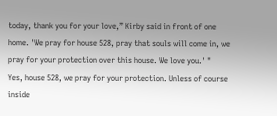today, thank you for your love,” Kirby said in front of one home. 'We pray for house 528, pray that souls will come in, we pray for your protection over this house. We love you.' "
Yes, house 528, we pray for your protection. Unless of course inside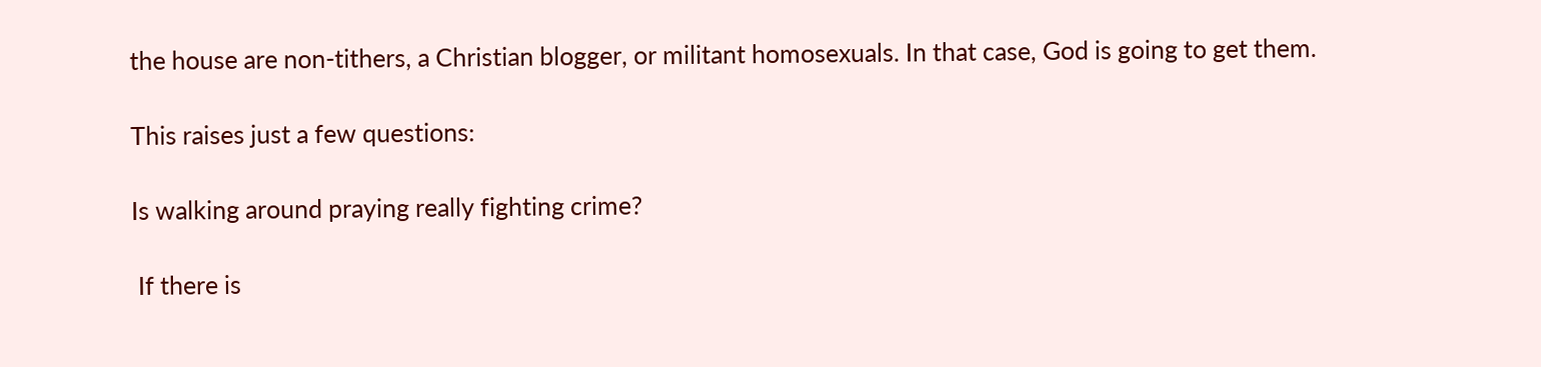the house are non-tithers, a Christian blogger, or militant homosexuals. In that case, God is going to get them.

This raises just a few questions:

Is walking around praying really fighting crime?

 If there is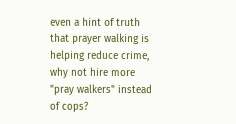even a hint of truth that prayer walking is helping reduce crime, why not hire more "pray walkers" instead of cops?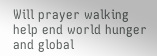Will prayer walking help end world hunger and global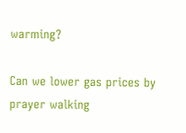warming?

Can we lower gas prices by prayer walking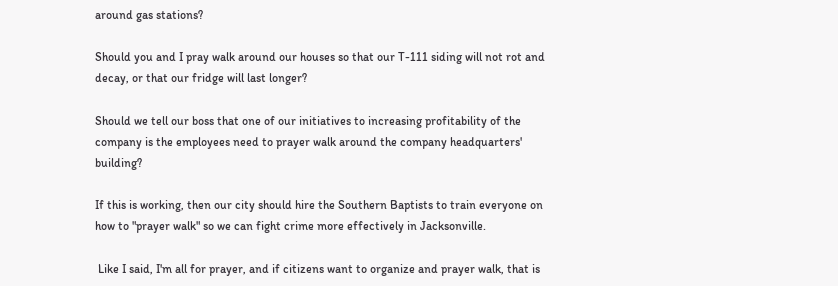around gas stations?

Should you and I pray walk around our houses so that our T-111 siding will not rot and decay, or that our fridge will last longer?

Should we tell our boss that one of our initiatives to increasing profitability of the company is the employees need to prayer walk around the company headquarters' building?

If this is working, then our city should hire the Southern Baptists to train everyone on how to "prayer walk" so we can fight crime more effectively in Jacksonville.

 Like I said, I'm all for prayer, and if citizens want to organize and prayer walk, that is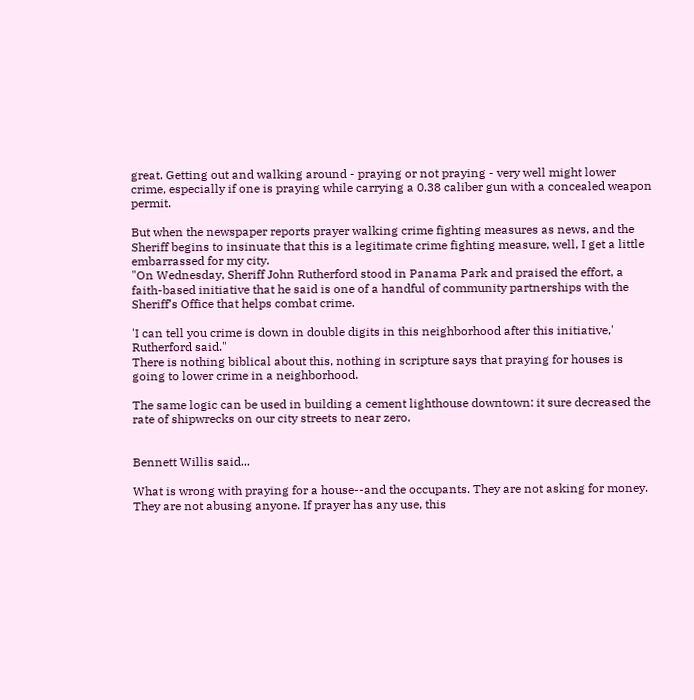great. Getting out and walking around - praying or not praying - very well might lower crime, especially if one is praying while carrying a 0.38 caliber gun with a concealed weapon permit.

But when the newspaper reports prayer walking crime fighting measures as news, and the Sheriff begins to insinuate that this is a legitimate crime fighting measure, well, I get a little embarrassed for my city.
"On Wednesday, Sheriff John Rutherford stood in Panama Park and praised the effort, a faith-based initiative that he said is one of a handful of community partnerships with the Sheriff’s Office that helps combat crime.

'I can tell you crime is down in double digits in this neighborhood after this initiative,' Rutherford said."
There is nothing biblical about this, nothing in scripture says that praying for houses is going to lower crime in a neighborhood.

The same logic can be used in building a cement lighthouse downtown: it sure decreased the rate of shipwrecks on our city streets to near zero.


Bennett Willis said...

What is wrong with praying for a house--and the occupants. They are not asking for money. They are not abusing anyone. If prayer has any use, this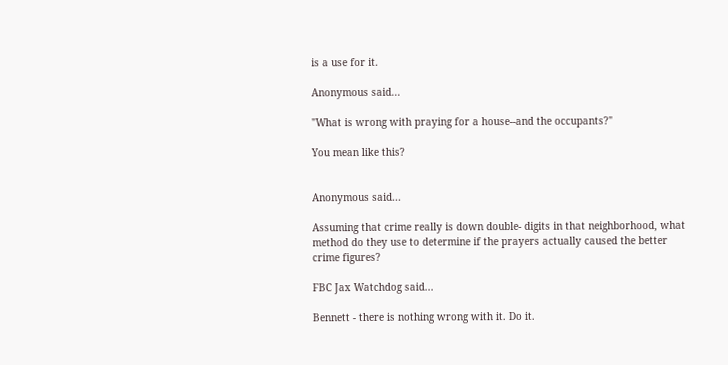is a use for it.

Anonymous said...

"What is wrong with praying for a house--and the occupants?"

You mean like this?


Anonymous said...

Assuming that crime really is down double- digits in that neighborhood, what method do they use to determine if the prayers actually caused the better crime figures?

FBC Jax Watchdog said...

Bennett - there is nothing wrong with it. Do it.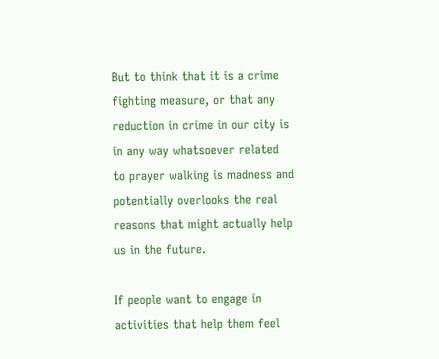But to think that it is a crime fighting measure, or that any reduction in crime in our city is in any way whatsoever related to prayer walking is madness and potentially overlooks the real reasons that might actually help us in the future.

If people want to engage in activities that help them feel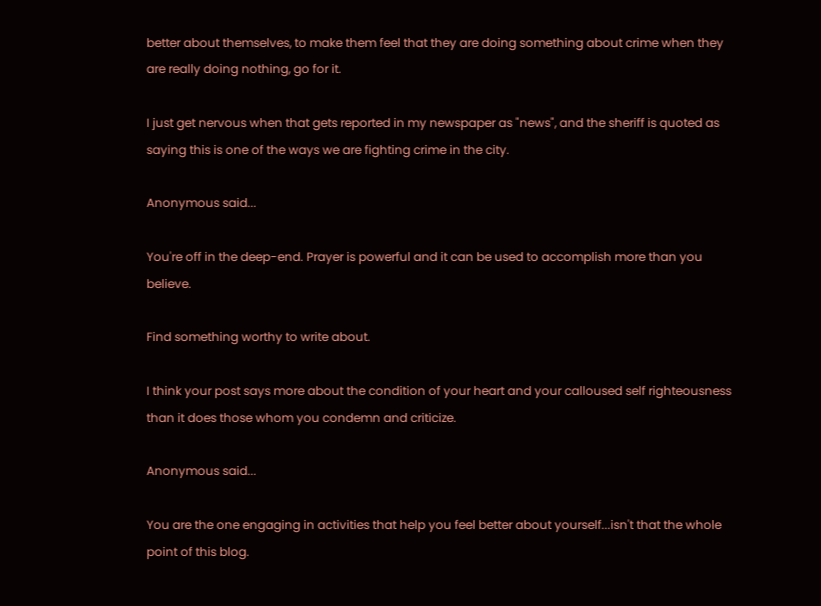better about themselves, to make them feel that they are doing something about crime when they are really doing nothing, go for it.

I just get nervous when that gets reported in my newspaper as "news", and the sheriff is quoted as saying this is one of the ways we are fighting crime in the city.

Anonymous said...

You're off in the deep-end. Prayer is powerful and it can be used to accomplish more than you believe.

Find something worthy to write about.

I think your post says more about the condition of your heart and your calloused self righteousness than it does those whom you condemn and criticize.

Anonymous said...

You are the one engaging in activities that help you feel better about yourself...isn't that the whole point of this blog.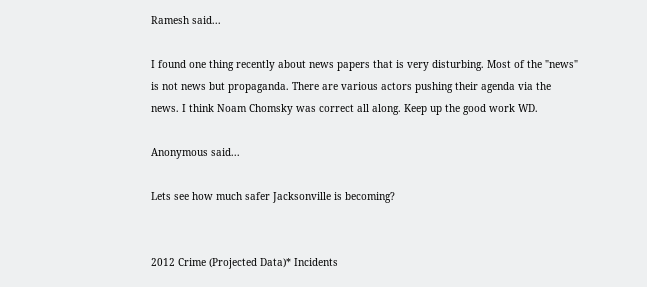Ramesh said...

I found one thing recently about news papers that is very disturbing. Most of the "news" is not news but propaganda. There are various actors pushing their agenda via the news. I think Noam Chomsky was correct all along. Keep up the good work WD.

Anonymous said...

Lets see how much safer Jacksonville is becoming?


2012 Crime (Projected Data)* Incidents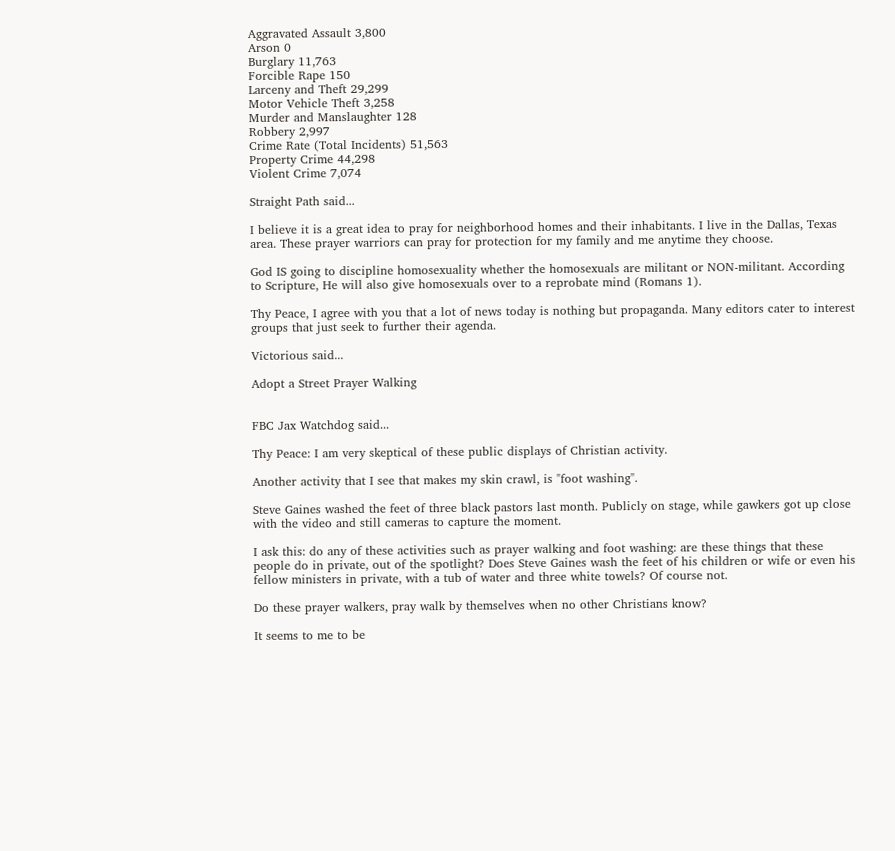Aggravated Assault 3,800
Arson 0
Burglary 11,763
Forcible Rape 150
Larceny and Theft 29,299
Motor Vehicle Theft 3,258
Murder and Manslaughter 128
Robbery 2,997
Crime Rate (Total Incidents) 51,563
Property Crime 44,298
Violent Crime 7,074

Straight Path said...

I believe it is a great idea to pray for neighborhood homes and their inhabitants. I live in the Dallas, Texas area. These prayer warriors can pray for protection for my family and me anytime they choose.

God IS going to discipline homosexuality whether the homosexuals are militant or NON-militant. According to Scripture, He will also give homosexuals over to a reprobate mind (Romans 1).

Thy Peace, I agree with you that a lot of news today is nothing but propaganda. Many editors cater to interest groups that just seek to further their agenda.

Victorious said...

Adopt a Street Prayer Walking


FBC Jax Watchdog said...

Thy Peace: I am very skeptical of these public displays of Christian activity.

Another activity that I see that makes my skin crawl, is "foot washing".

Steve Gaines washed the feet of three black pastors last month. Publicly on stage, while gawkers got up close with the video and still cameras to capture the moment.

I ask this: do any of these activities such as prayer walking and foot washing: are these things that these people do in private, out of the spotlight? Does Steve Gaines wash the feet of his children or wife or even his fellow ministers in private, with a tub of water and three white towels? Of course not.

Do these prayer walkers, pray walk by themselves when no other Christians know?

It seems to me to be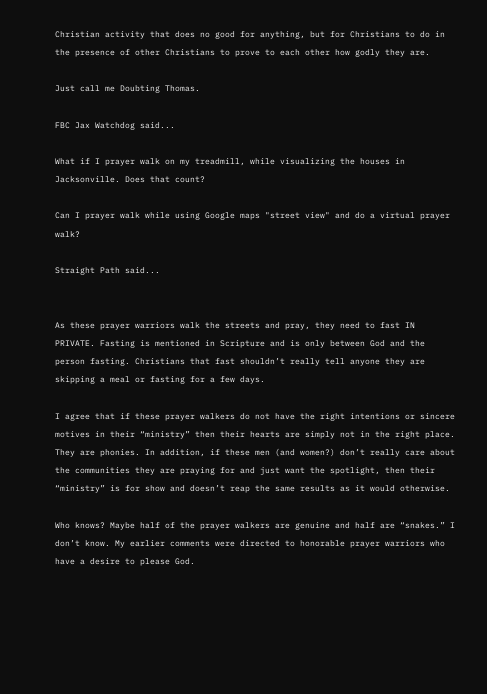Christian activity that does no good for anything, but for Christians to do in the presence of other Christians to prove to each other how godly they are.

Just call me Doubting Thomas.

FBC Jax Watchdog said...

What if I prayer walk on my treadmill, while visualizing the houses in Jacksonville. Does that count?

Can I prayer walk while using Google maps "street view" and do a virtual prayer walk?

Straight Path said...


As these prayer warriors walk the streets and pray, they need to fast IN PRIVATE. Fasting is mentioned in Scripture and is only between God and the person fasting. Christians that fast shouldn’t really tell anyone they are skipping a meal or fasting for a few days.

I agree that if these prayer walkers do not have the right intentions or sincere motives in their “ministry” then their hearts are simply not in the right place. They are phonies. In addition, if these men (and women?) don’t really care about the communities they are praying for and just want the spotlight, then their “ministry” is for show and doesn’t reap the same results as it would otherwise.

Who knows? Maybe half of the prayer walkers are genuine and half are “snakes.” I don’t know. My earlier comments were directed to honorable prayer warriors who have a desire to please God.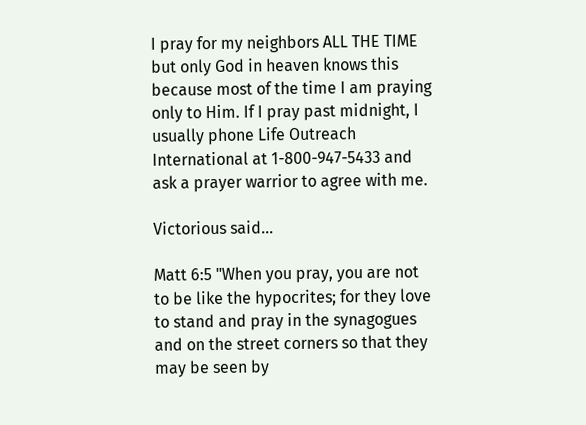I pray for my neighbors ALL THE TIME but only God in heaven knows this because most of the time I am praying only to Him. If I pray past midnight, I usually phone Life Outreach International at 1-800-947-5433 and ask a prayer warrior to agree with me.

Victorious said...

Matt 6:5 "When you pray, you are not to be like the hypocrites; for they love to stand and pray in the synagogues and on the street corners so that they may be seen by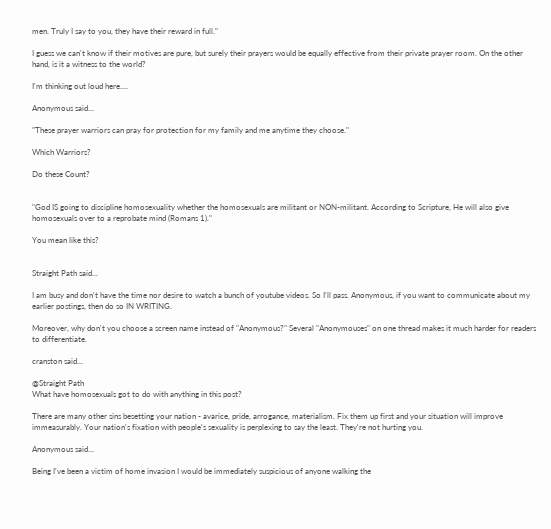men. Truly I say to you, they have their reward in full."

I guess we can't know if their motives are pure, but surely their prayers would be equally effective from their private prayer room. On the other hand, is it a witness to the world?

I'm thinking out loud here....

Anonymous said...

"These prayer warriors can pray for protection for my family and me anytime they choose."

Which Warriors?

Do these Count?


"God IS going to discipline homosexuality whether the homosexuals are militant or NON-militant. According to Scripture, He will also give homosexuals over to a reprobate mind (Romans 1)."

You mean like this?


Straight Path said...

I am busy and don't have the time nor desire to watch a bunch of youtube videos. So I'll pass. Anonymous, if you want to communicate about my earlier postings, then do so IN WRITING.

Moreover, why don't you choose a screen name instead of "Anonymous?" Several "Anonymouses" on one thread makes it much harder for readers to differentiate.

cranston said...

@Straight Path
What have homosexuals got to do with anything in this post?

There are many other sins besetting your nation - avarice, pride, arrogance, materialism. Fix them up first and your situation will improve immeasurably. Your nation's fixation with people's sexuality is perplexing to say the least. They're not hurting you.

Anonymous said...

Being I've been a victim of home invasion I would be immediately suspicious of anyone walking the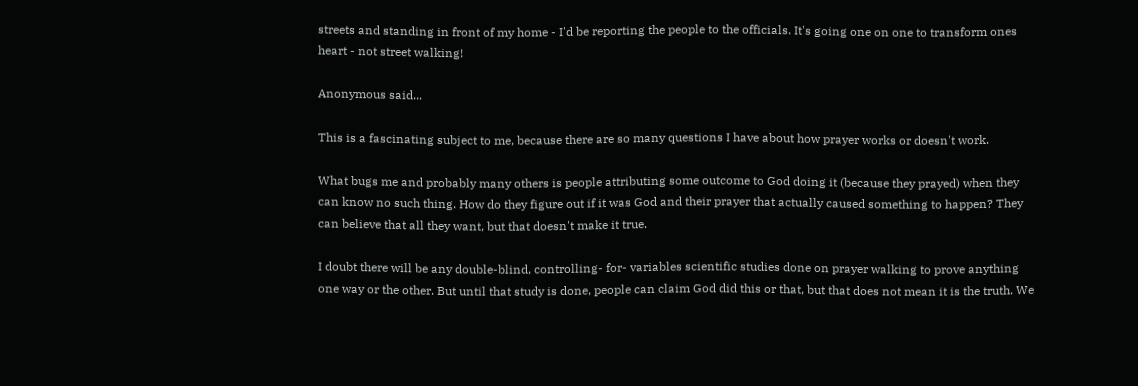streets and standing in front of my home - I'd be reporting the people to the officials. It's going one on one to transform ones heart - not street walking!

Anonymous said...

This is a fascinating subject to me, because there are so many questions I have about how prayer works or doesn't work.

What bugs me and probably many others is people attributing some outcome to God doing it (because they prayed) when they can know no such thing. How do they figure out if it was God and their prayer that actually caused something to happen? They can believe that all they want, but that doesn't make it true.

I doubt there will be any double-blind, controlling- for- variables scientific studies done on prayer walking to prove anything one way or the other. But until that study is done, people can claim God did this or that, but that does not mean it is the truth. We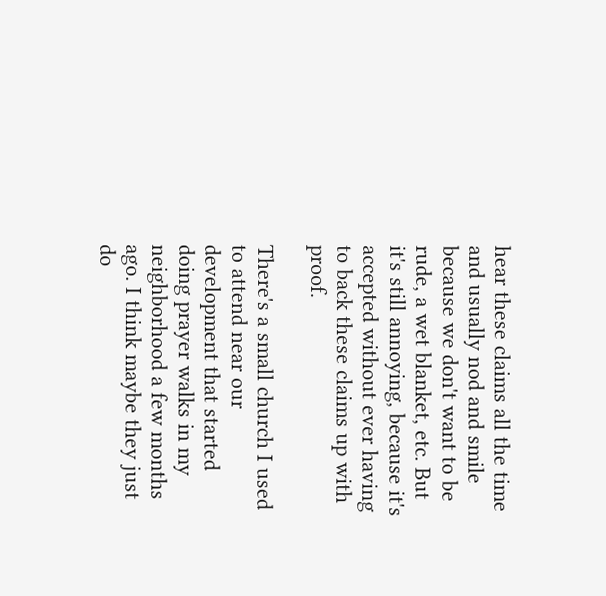hear these claims all the time and usually nod and smile because we don't want to be rude, a wet blanket, etc. But it's still annoying, because it's accepted without ever having to back these claims up with proof.

There's a small church I used to attend near our development that started doing prayer walks in my neighborhood a few months ago. I think maybe they just do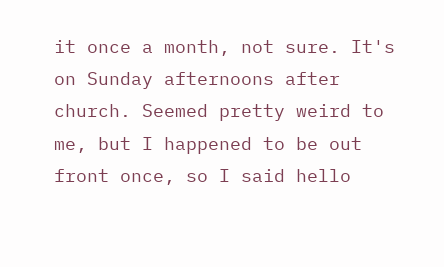it once a month, not sure. It's on Sunday afternoons after church. Seemed pretty weird to me, but I happened to be out front once, so I said hello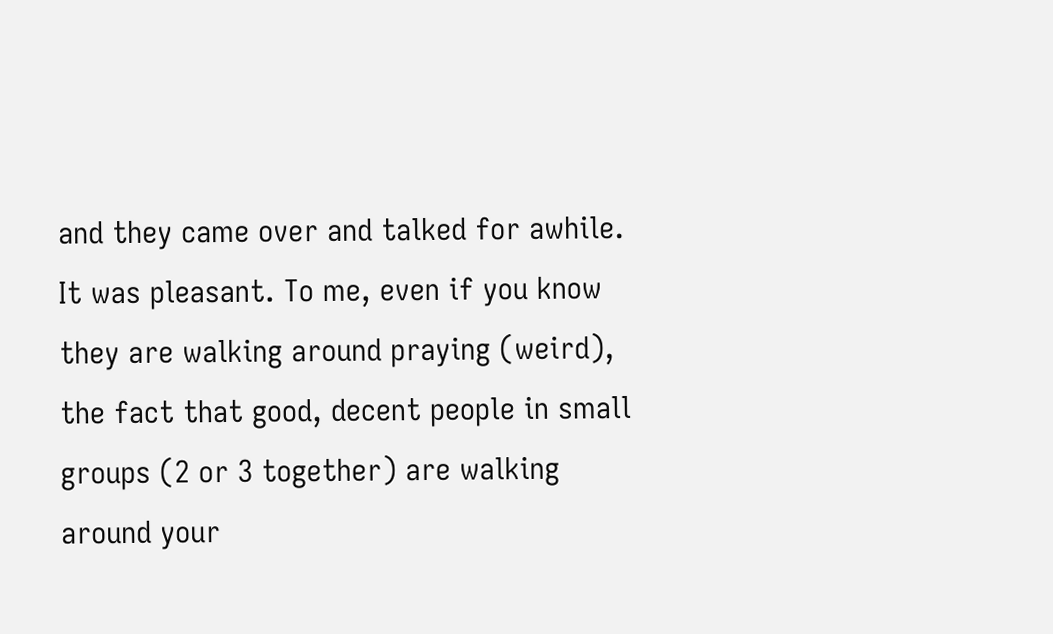and they came over and talked for awhile. It was pleasant. To me, even if you know they are walking around praying (weird), the fact that good, decent people in small groups (2 or 3 together) are walking around your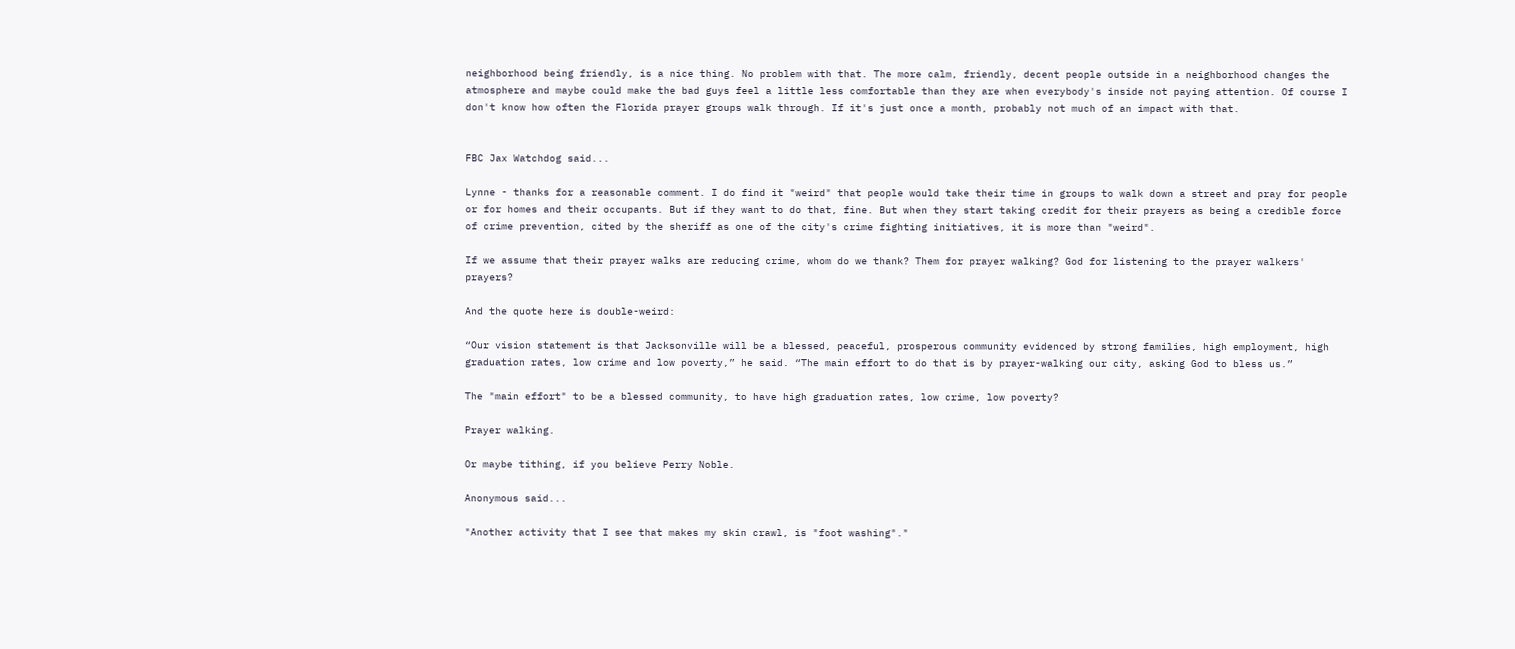neighborhood being friendly, is a nice thing. No problem with that. The more calm, friendly, decent people outside in a neighborhood changes the atmosphere and maybe could make the bad guys feel a little less comfortable than they are when everybody's inside not paying attention. Of course I don't know how often the Florida prayer groups walk through. If it's just once a month, probably not much of an impact with that.


FBC Jax Watchdog said...

Lynne - thanks for a reasonable comment. I do find it "weird" that people would take their time in groups to walk down a street and pray for people or for homes and their occupants. But if they want to do that, fine. But when they start taking credit for their prayers as being a credible force of crime prevention, cited by the sheriff as one of the city's crime fighting initiatives, it is more than "weird".

If we assume that their prayer walks are reducing crime, whom do we thank? Them for prayer walking? God for listening to the prayer walkers' prayers?

And the quote here is double-weird:

“Our vision statement is that Jacksonville will be a blessed, peaceful, prosperous community evidenced by strong families, high employment, high graduation rates, low crime and low poverty,” he said. “The main effort to do that is by prayer-walking our city, asking God to bless us.”

The "main effort" to be a blessed community, to have high graduation rates, low crime, low poverty?

Prayer walking.

Or maybe tithing, if you believe Perry Noble.

Anonymous said...

"Another activity that I see that makes my skin crawl, is "foot washing"."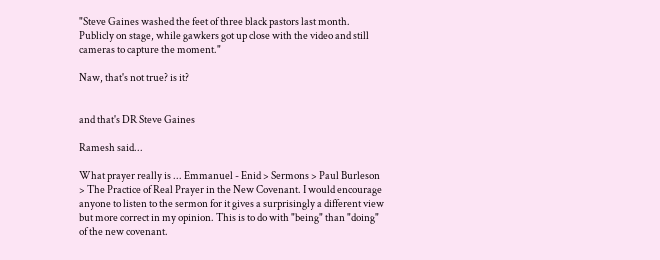"Steve Gaines washed the feet of three black pastors last month. Publicly on stage, while gawkers got up close with the video and still cameras to capture the moment."

Naw, that's not true? is it?


and that's DR Steve Gaines

Ramesh said...

What prayer really is ... Emmanuel - Enid > Sermons > Paul Burleson > The Practice of Real Prayer in the New Covenant. I would encourage anyone to listen to the sermon for it gives a surprisingly a different view but more correct in my opinion. This is to do with "being" than "doing" of the new covenant.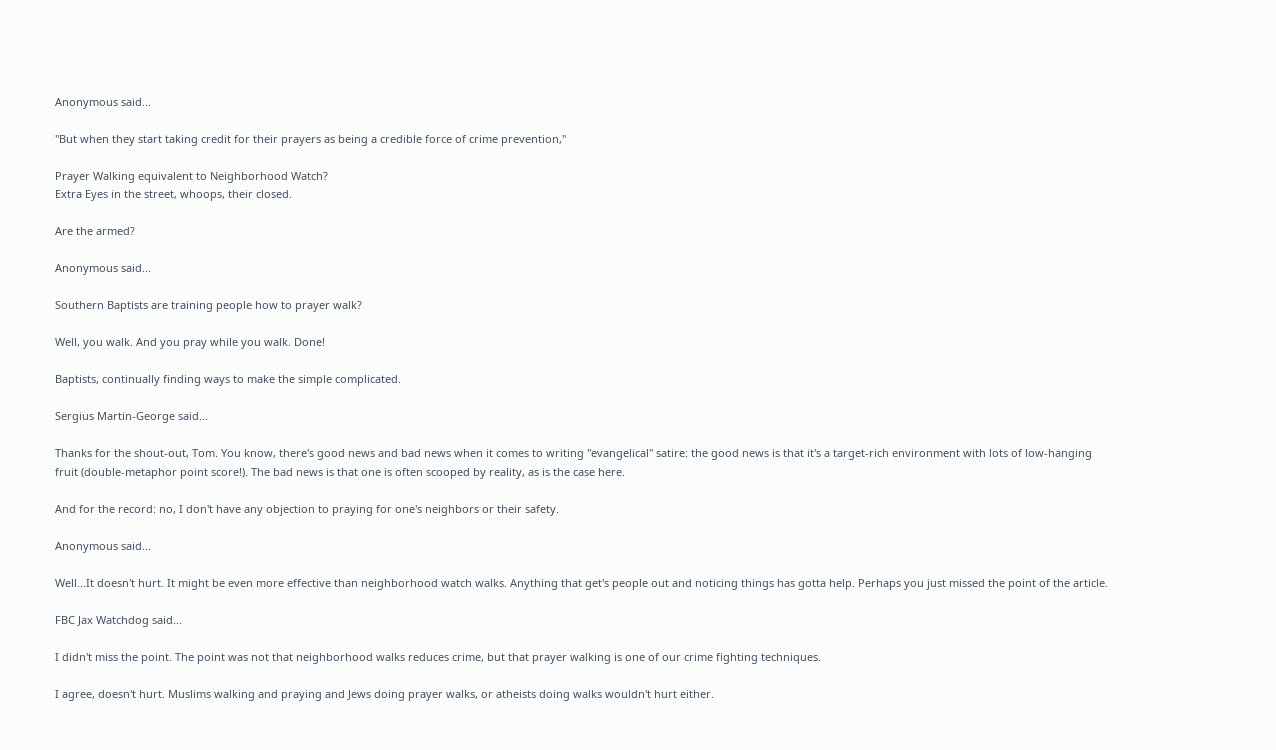Anonymous said...

"But when they start taking credit for their prayers as being a credible force of crime prevention,"

Prayer Walking equivalent to Neighborhood Watch?
Extra Eyes in the street, whoops, their closed.

Are the armed?

Anonymous said...

Southern Baptists are training people how to prayer walk?

Well, you walk. And you pray while you walk. Done!

Baptists, continually finding ways to make the simple complicated.

Sergius Martin-George said...

Thanks for the shout-out, Tom. You know, there's good news and bad news when it comes to writing "evangelical" satire: the good news is that it's a target-rich environment with lots of low-hanging fruit (double-metaphor point score!). The bad news is that one is often scooped by reality, as is the case here.

And for the record: no, I don't have any objection to praying for one's neighbors or their safety.

Anonymous said...

Well...It doesn't hurt. It might be even more effective than neighborhood watch walks. Anything that get's people out and noticing things has gotta help. Perhaps you just missed the point of the article.

FBC Jax Watchdog said...

I didn't miss the point. The point was not that neighborhood walks reduces crime, but that prayer walking is one of our crime fighting techniques.

I agree, doesn't hurt. Muslims walking and praying and Jews doing prayer walks, or atheists doing walks wouldn't hurt either.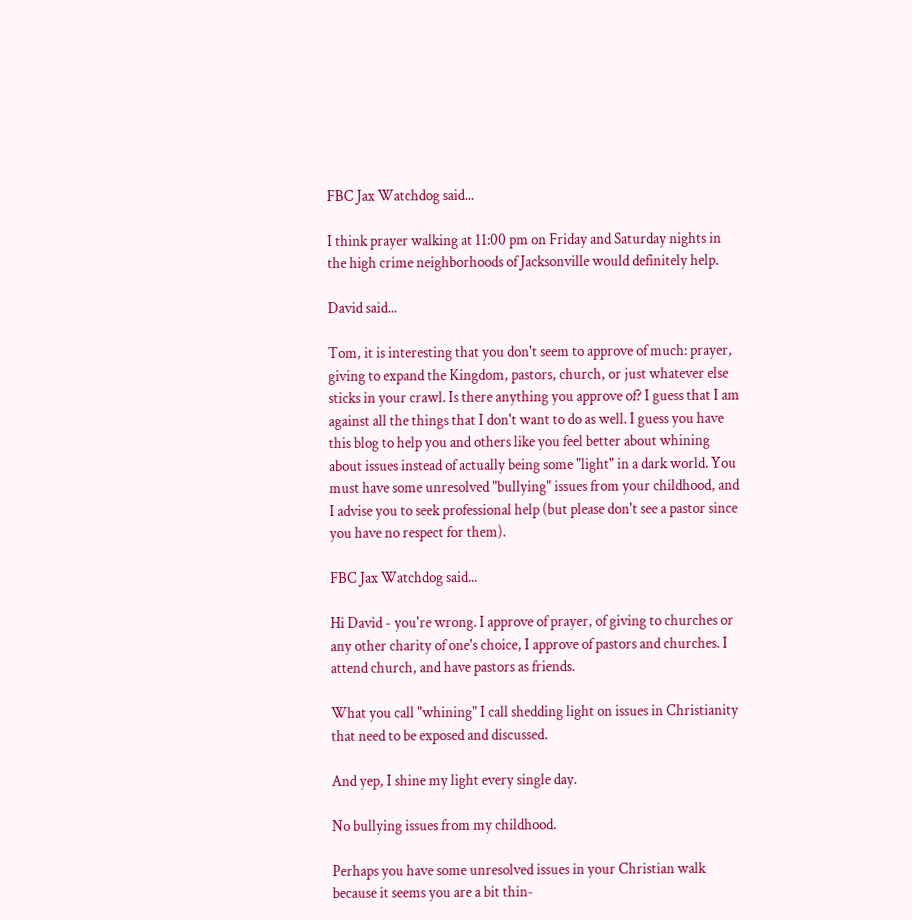FBC Jax Watchdog said...

I think prayer walking at 11:00 pm on Friday and Saturday nights in the high crime neighborhoods of Jacksonville would definitely help.

David said...

Tom, it is interesting that you don't seem to approve of much: prayer, giving to expand the Kingdom, pastors, church, or just whatever else sticks in your crawl. Is there anything you approve of? I guess that I am against all the things that I don't want to do as well. I guess you have this blog to help you and others like you feel better about whining about issues instead of actually being some "light" in a dark world. You must have some unresolved "bullying" issues from your childhood, and I advise you to seek professional help (but please don't see a pastor since you have no respect for them).

FBC Jax Watchdog said...

Hi David - you're wrong. I approve of prayer, of giving to churches or any other charity of one's choice, I approve of pastors and churches. I attend church, and have pastors as friends.

What you call "whining" I call shedding light on issues in Christianity that need to be exposed and discussed.

And yep, I shine my light every single day.

No bullying issues from my childhood.

Perhaps you have some unresolved issues in your Christian walk because it seems you are a bit thin-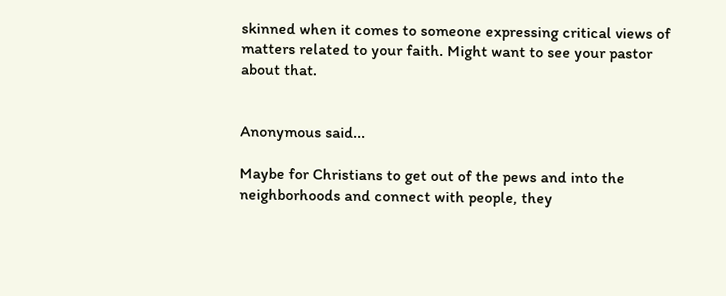skinned when it comes to someone expressing critical views of matters related to your faith. Might want to see your pastor about that.


Anonymous said...

Maybe for Christians to get out of the pews and into the neighborhoods and connect with people, they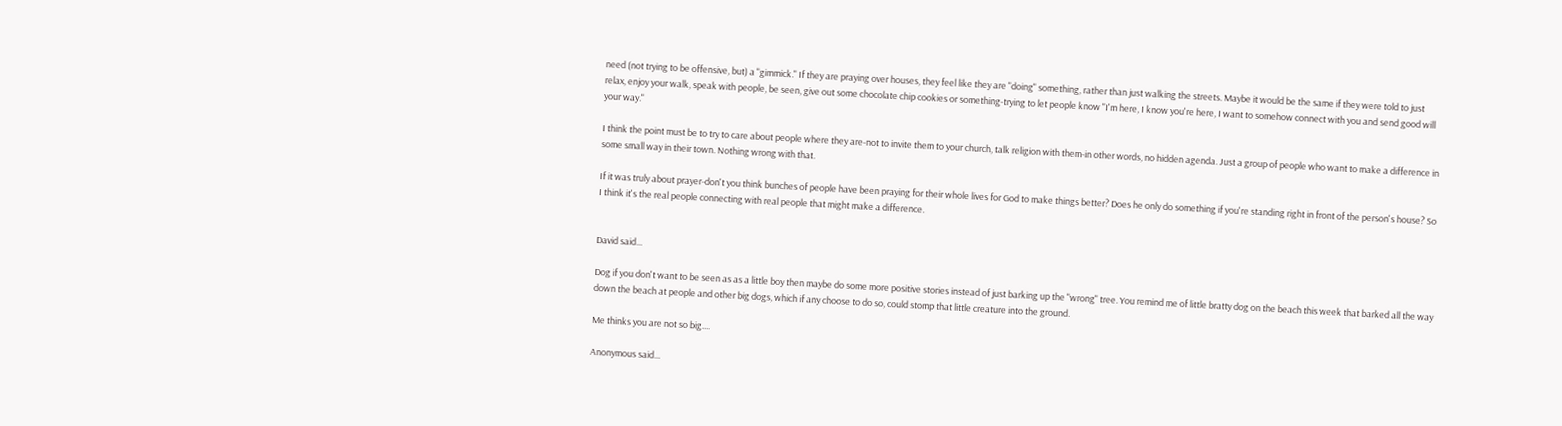need (not trying to be offensive, but) a "gimmick." If they are praying over houses, they feel like they are "doing" something, rather than just walking the streets. Maybe it would be the same if they were told to just relax, enjoy your walk, speak with people, be seen, give out some chocolate chip cookies or something-trying to let people know "I'm here, I know you're here, I want to somehow connect with you and send good will your way."

I think the point must be to try to care about people where they are-not to invite them to your church, talk religion with them-in other words, no hidden agenda. Just a group of people who want to make a difference in some small way in their town. Nothing wrong with that.

If it was truly about prayer-don't you think bunches of people have been praying for their whole lives for God to make things better? Does he only do something if you're standing right in front of the person's house? So I think it's the real people connecting with real people that might make a difference.


David said...

Dog if you don't want to be seen as as a little boy then maybe do some more positive stories instead of just barking up the "wrong" tree. You remind me of little bratty dog on the beach this week that barked all the way down the beach at people and other big dogs, which if any choose to do so, could stomp that little creature into the ground.

Me thinks you are not so big....

Anonymous said...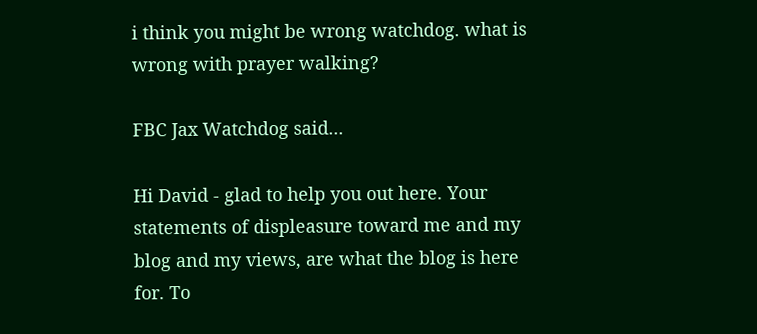i think you might be wrong watchdog. what is wrong with prayer walking?

FBC Jax Watchdog said...

Hi David - glad to help you out here. Your statements of displeasure toward me and my blog and my views, are what the blog is here for. To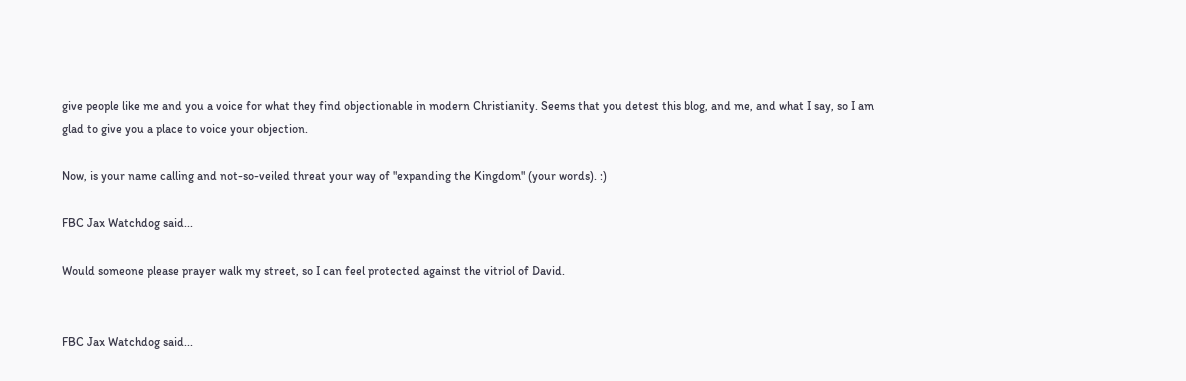give people like me and you a voice for what they find objectionable in modern Christianity. Seems that you detest this blog, and me, and what I say, so I am glad to give you a place to voice your objection.

Now, is your name calling and not-so-veiled threat your way of "expanding the Kingdom" (your words). :)

FBC Jax Watchdog said...

Would someone please prayer walk my street, so I can feel protected against the vitriol of David.


FBC Jax Watchdog said...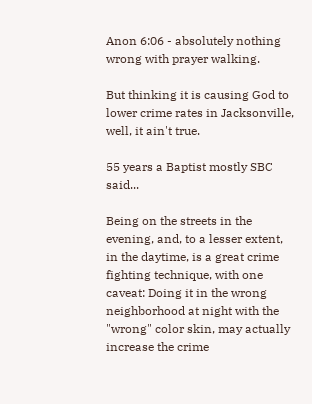Anon 6:06 - absolutely nothing wrong with prayer walking.

But thinking it is causing God to lower crime rates in Jacksonville, well, it ain't true.

55 years a Baptist mostly SBC said...

Being on the streets in the evening, and, to a lesser extent, in the daytime, is a great crime fighting technique, with one caveat: Doing it in the wrong neighborhood at night with the "wrong" color skin, may actually increase the crime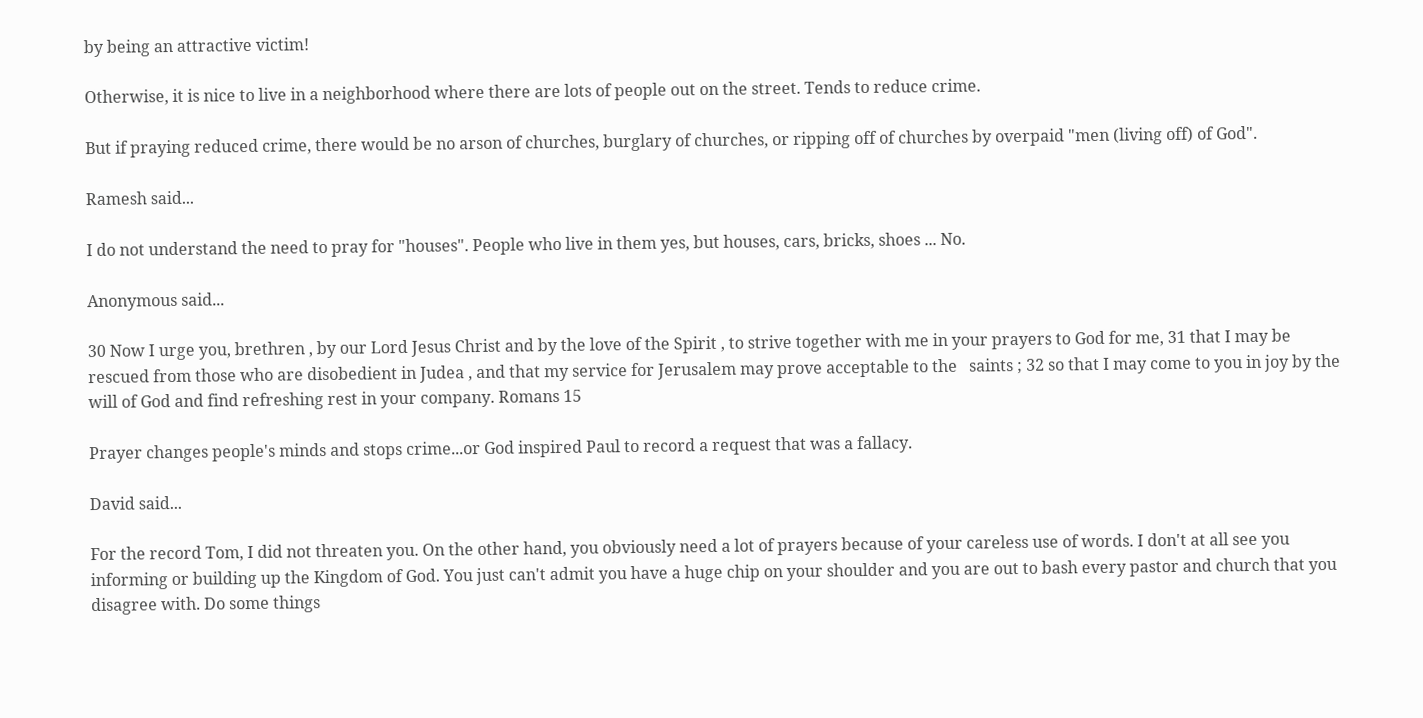by being an attractive victim!

Otherwise, it is nice to live in a neighborhood where there are lots of people out on the street. Tends to reduce crime.

But if praying reduced crime, there would be no arson of churches, burglary of churches, or ripping off of churches by overpaid "men (living off) of God".

Ramesh said...

I do not understand the need to pray for "houses". People who live in them yes, but houses, cars, bricks, shoes ... No.

Anonymous said...

30 Now I urge you, brethren , by our Lord Jesus Christ and by the love of the Spirit , to strive together with me in your prayers to God for me, 31 that I may be rescued from those who are disobedient in Judea , and that my service for Jerusalem may prove acceptable to the   saints ; 32 so that I may come to you in joy by the will of God and find refreshing rest in your company. Romans 15

Prayer changes people's minds and stops crime...or God inspired Paul to record a request that was a fallacy.

David said...

For the record Tom, I did not threaten you. On the other hand, you obviously need a lot of prayers because of your careless use of words. I don't at all see you informing or building up the Kingdom of God. You just can't admit you have a huge chip on your shoulder and you are out to bash every pastor and church that you disagree with. Do some things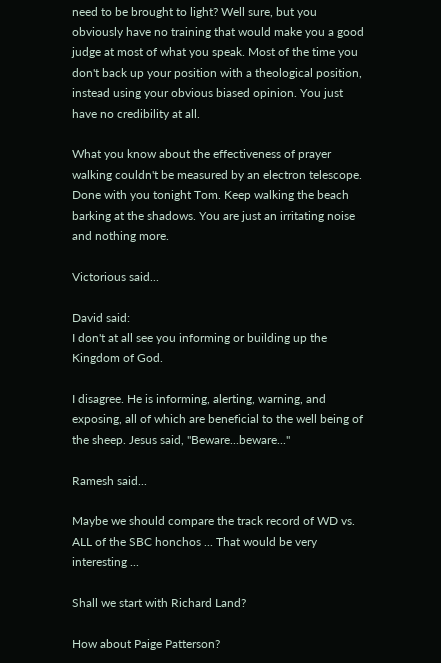need to be brought to light? Well sure, but you obviously have no training that would make you a good judge at most of what you speak. Most of the time you don't back up your position with a theological position, instead using your obvious biased opinion. You just have no credibility at all.

What you know about the effectiveness of prayer walking couldn't be measured by an electron telescope. Done with you tonight Tom. Keep walking the beach barking at the shadows. You are just an irritating noise and nothing more.

Victorious said...

David said:
I don't at all see you informing or building up the Kingdom of God.

I disagree. He is informing, alerting, warning, and exposing, all of which are beneficial to the well being of the sheep. Jesus said, "Beware...beware..."

Ramesh said...

Maybe we should compare the track record of WD vs. ALL of the SBC honchos ... That would be very interesting ...

Shall we start with Richard Land?

How about Paige Patterson?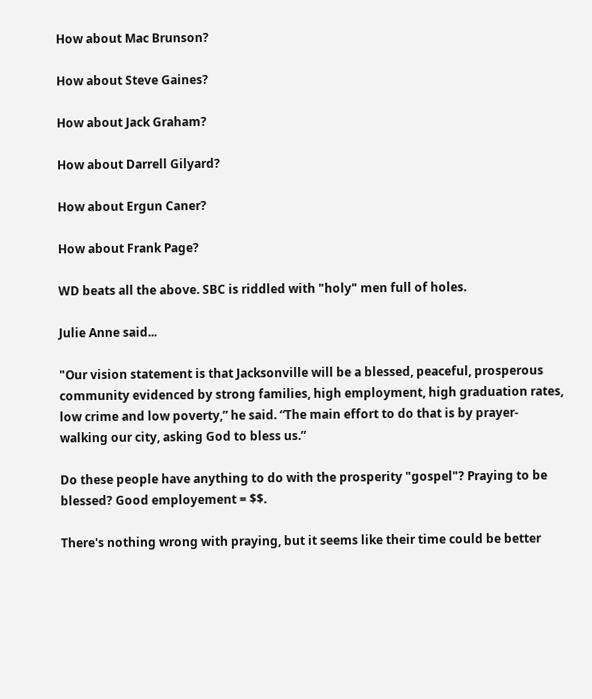How about Mac Brunson?

How about Steve Gaines?

How about Jack Graham?

How about Darrell Gilyard?

How about Ergun Caner?

How about Frank Page?

WD beats all the above. SBC is riddled with "holy" men full of holes.

Julie Anne said...

"Our vision statement is that Jacksonville will be a blessed, peaceful, prosperous community evidenced by strong families, high employment, high graduation rates, low crime and low poverty,” he said. “The main effort to do that is by prayer-walking our city, asking God to bless us.”

Do these people have anything to do with the prosperity "gospel"? Praying to be blessed? Good employement = $$.

There's nothing wrong with praying, but it seems like their time could be better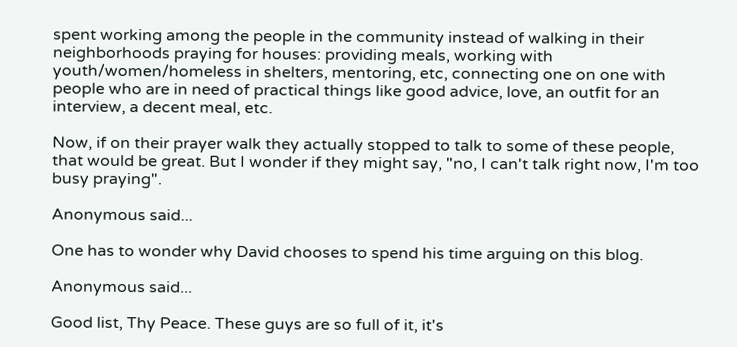spent working among the people in the community instead of walking in their neighborhoods praying for houses: providing meals, working with youth/women/homeless in shelters, mentoring, etc, connecting one on one with people who are in need of practical things like good advice, love, an outfit for an interview, a decent meal, etc.

Now, if on their prayer walk they actually stopped to talk to some of these people, that would be great. But I wonder if they might say, "no, I can't talk right now, I'm too busy praying".

Anonymous said...

One has to wonder why David chooses to spend his time arguing on this blog.

Anonymous said...

Good list, Thy Peace. These guys are so full of it, it's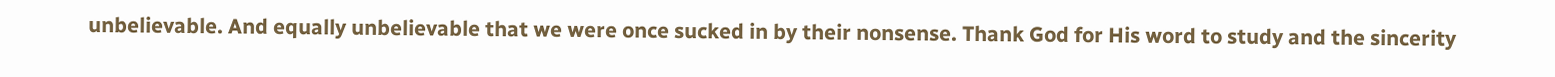unbelievable. And equally unbelievable that we were once sucked in by their nonsense. Thank God for His word to study and the sincerity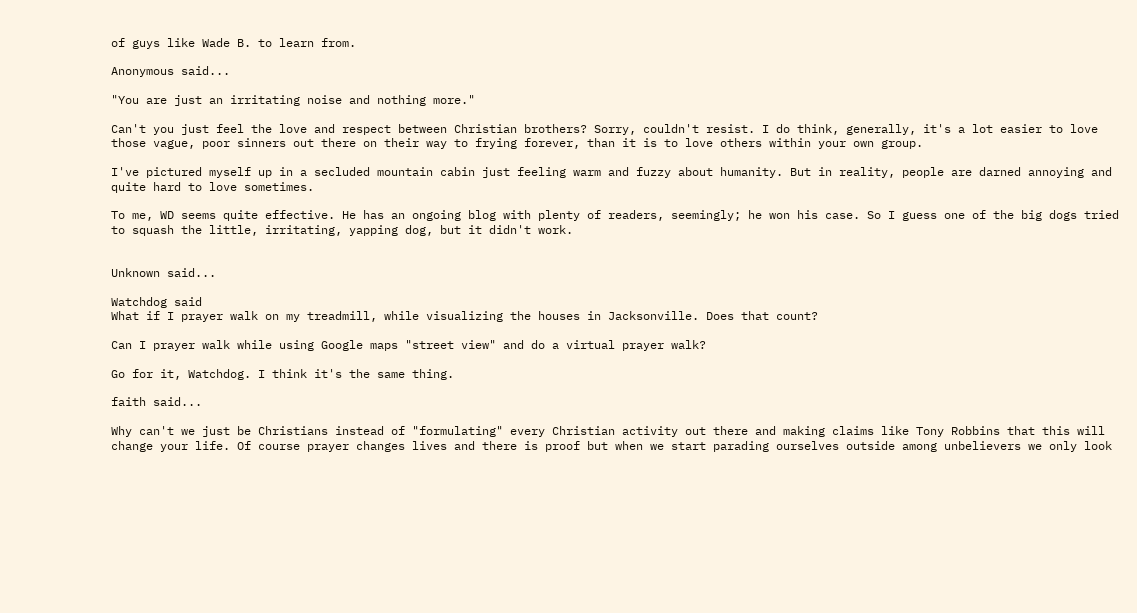of guys like Wade B. to learn from.

Anonymous said...

"You are just an irritating noise and nothing more."

Can't you just feel the love and respect between Christian brothers? Sorry, couldn't resist. I do think, generally, it's a lot easier to love those vague, poor sinners out there on their way to frying forever, than it is to love others within your own group.

I've pictured myself up in a secluded mountain cabin just feeling warm and fuzzy about humanity. But in reality, people are darned annoying and quite hard to love sometimes.

To me, WD seems quite effective. He has an ongoing blog with plenty of readers, seemingly; he won his case. So I guess one of the big dogs tried to squash the little, irritating, yapping dog, but it didn't work.


Unknown said...

Watchdog said
What if I prayer walk on my treadmill, while visualizing the houses in Jacksonville. Does that count?

Can I prayer walk while using Google maps "street view" and do a virtual prayer walk?

Go for it, Watchdog. I think it's the same thing.

faith said...

Why can't we just be Christians instead of "formulating" every Christian activity out there and making claims like Tony Robbins that this will change your life. Of course prayer changes lives and there is proof but when we start parading ourselves outside among unbelievers we only look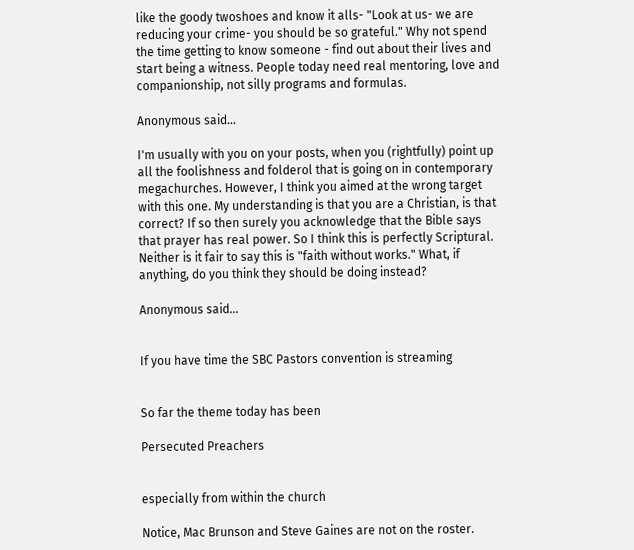like the goody twoshoes and know it alls- "Look at us- we are reducing your crime- you should be so grateful." Why not spend the time getting to know someone - find out about their lives and start being a witness. People today need real mentoring, love and companionship, not silly programs and formulas.

Anonymous said...

I'm usually with you on your posts, when you (rightfully) point up all the foolishness and folderol that is going on in contemporary megachurches. However, I think you aimed at the wrong target with this one. My understanding is that you are a Christian, is that correct? If so then surely you acknowledge that the Bible says that prayer has real power. So I think this is perfectly Scriptural. Neither is it fair to say this is "faith without works." What, if anything, do you think they should be doing instead?

Anonymous said...


If you have time the SBC Pastors convention is streaming


So far the theme today has been

Persecuted Preachers


especially from within the church

Notice, Mac Brunson and Steve Gaines are not on the roster.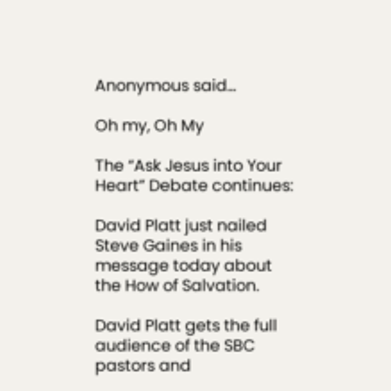Anonymous said...

Oh my, Oh My

The “Ask Jesus into Your Heart” Debate continues:

David Platt just nailed Steve Gaines in his message today about the How of Salvation.

David Platt gets the full audience of the SBC pastors and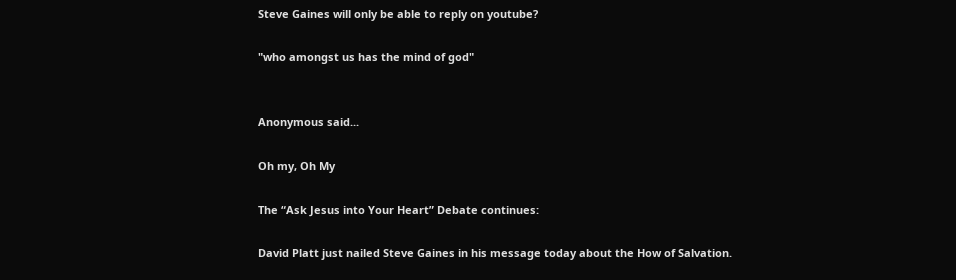Steve Gaines will only be able to reply on youtube?

"who amongst us has the mind of god"


Anonymous said...

Oh my, Oh My

The “Ask Jesus into Your Heart” Debate continues:

David Platt just nailed Steve Gaines in his message today about the How of Salvation.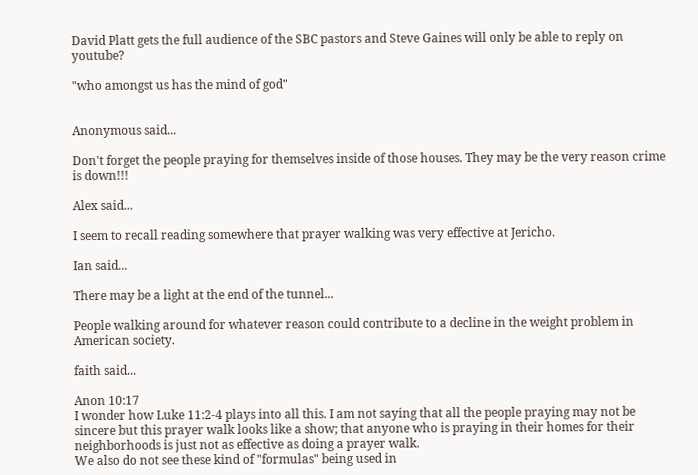David Platt gets the full audience of the SBC pastors and Steve Gaines will only be able to reply on youtube?

"who amongst us has the mind of god"


Anonymous said...

Don't forget the people praying for themselves inside of those houses. They may be the very reason crime is down!!!

Alex said...

I seem to recall reading somewhere that prayer walking was very effective at Jericho.

Ian said...

There may be a light at the end of the tunnel...

People walking around for whatever reason could contribute to a decline in the weight problem in American society.

faith said...

Anon 10:17
I wonder how Luke 11:2-4 plays into all this. I am not saying that all the people praying may not be sincere but this prayer walk looks like a show; that anyone who is praying in their homes for their neighborhoods is just not as effective as doing a prayer walk.
We also do not see these kind of "formulas" being used in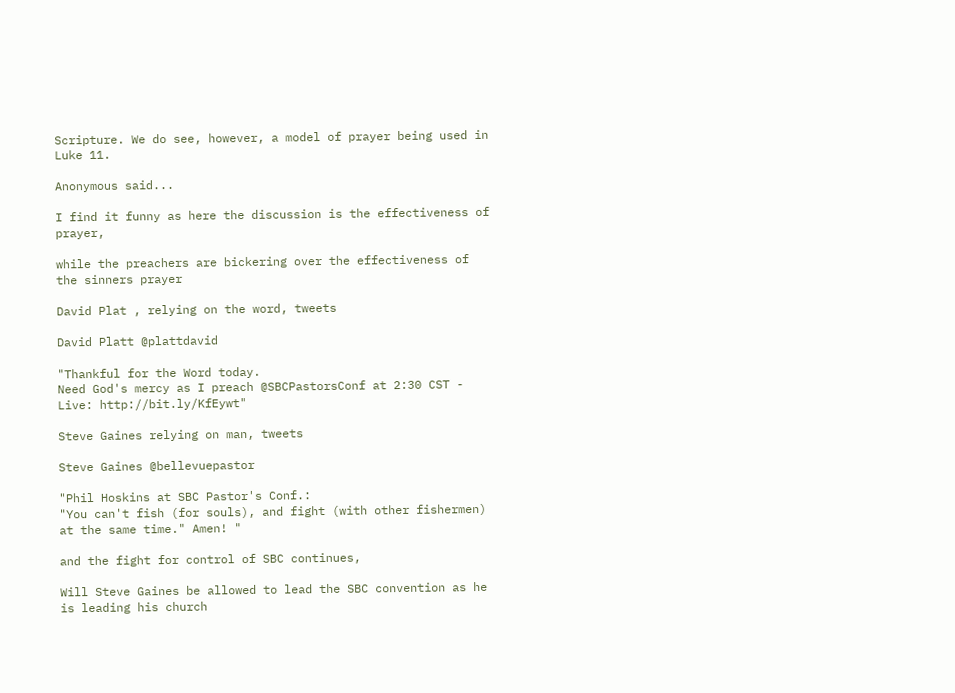Scripture. We do see, however, a model of prayer being used in Luke 11.

Anonymous said...

I find it funny as here the discussion is the effectiveness of prayer,

while the preachers are bickering over the effectiveness of the sinners prayer

David Plat , relying on the word, tweets

David Platt @plattdavid

"Thankful for the Word today.
Need God's mercy as I preach @SBCPastorsConf at 2:30 CST - Live: http://bit.ly/KfEywt"

Steve Gaines relying on man, tweets

Steve Gaines @bellevuepastor

"Phil Hoskins at SBC Pastor's Conf.:
"You can't fish (for souls), and fight (with other fishermen) at the same time." Amen! "

and the fight for control of SBC continues,

Will Steve Gaines be allowed to lead the SBC convention as he is leading his church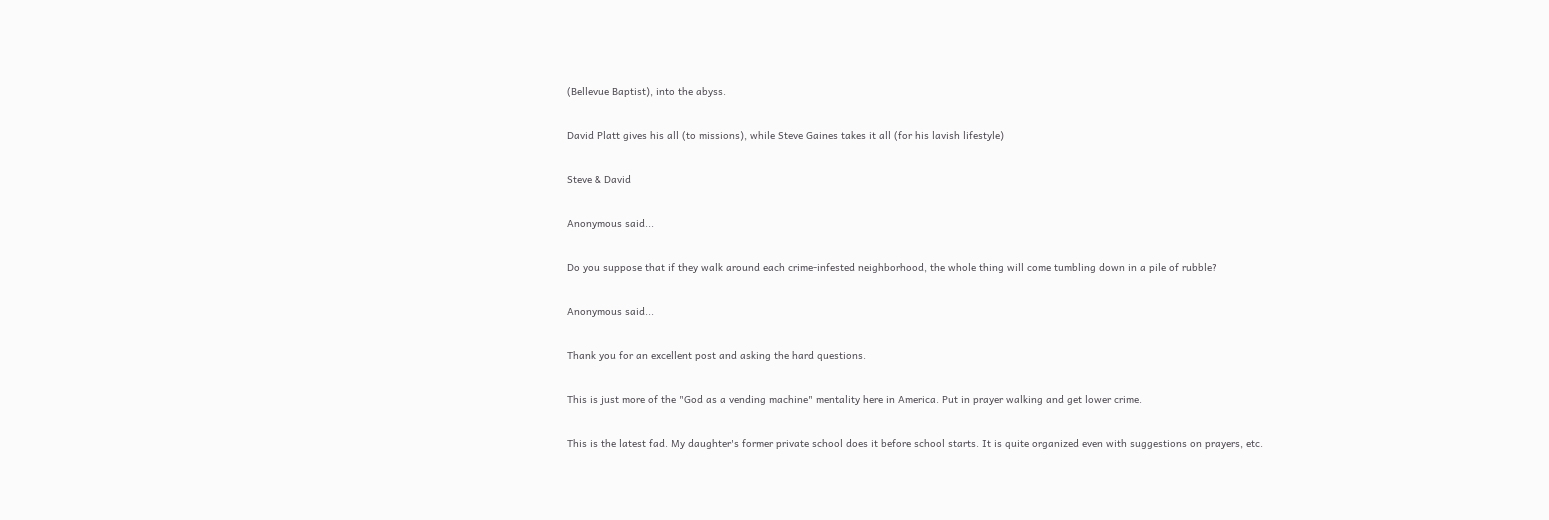(Bellevue Baptist), into the abyss.

David Platt gives his all (to missions), while Steve Gaines takes it all (for his lavish lifestyle)

Steve & David

Anonymous said...

Do you suppose that if they walk around each crime-infested neighborhood, the whole thing will come tumbling down in a pile of rubble?

Anonymous said...

Thank you for an excellent post and asking the hard questions.

This is just more of the "God as a vending machine" mentality here in America. Put in prayer walking and get lower crime.

This is the latest fad. My daughter's former private school does it before school starts. It is quite organized even with suggestions on prayers, etc.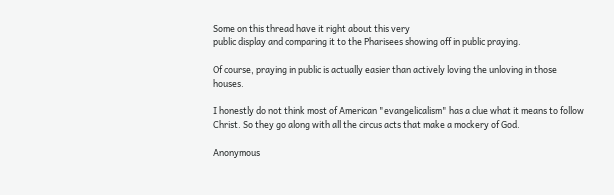Some on this thread have it right about this very
public display and comparing it to the Pharisees showing off in public praying.

Of course, praying in public is actually easier than actively loving the unloving in those houses.

I honestly do not think most of American "evangelicalism" has a clue what it means to follow Christ. So they go along with all the circus acts that make a mockery of God.

Anonymous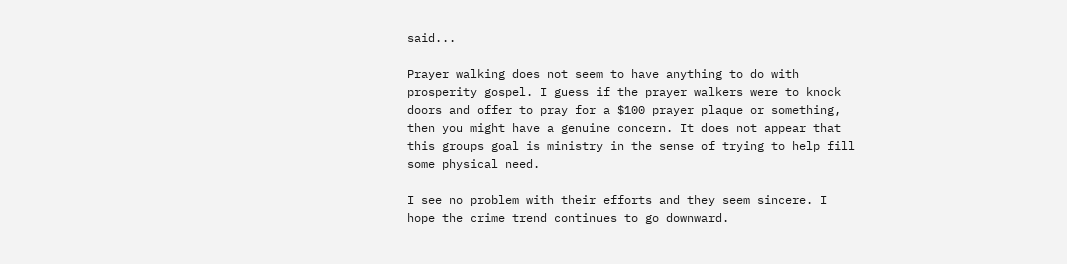said...

Prayer walking does not seem to have anything to do with prosperity gospel. I guess if the prayer walkers were to knock doors and offer to pray for a $100 prayer plaque or something, then you might have a genuine concern. It does not appear that this groups goal is ministry in the sense of trying to help fill some physical need.

I see no problem with their efforts and they seem sincere. I hope the crime trend continues to go downward.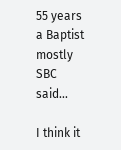55 years a Baptist mostly SBC said...

I think it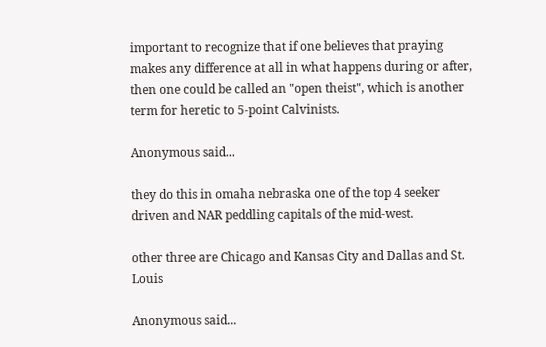important to recognize that if one believes that praying makes any difference at all in what happens during or after, then one could be called an "open theist", which is another term for heretic to 5-point Calvinists.

Anonymous said...

they do this in omaha nebraska one of the top 4 seeker driven and NAR peddling capitals of the mid-west.

other three are Chicago and Kansas City and Dallas and St. Louis

Anonymous said...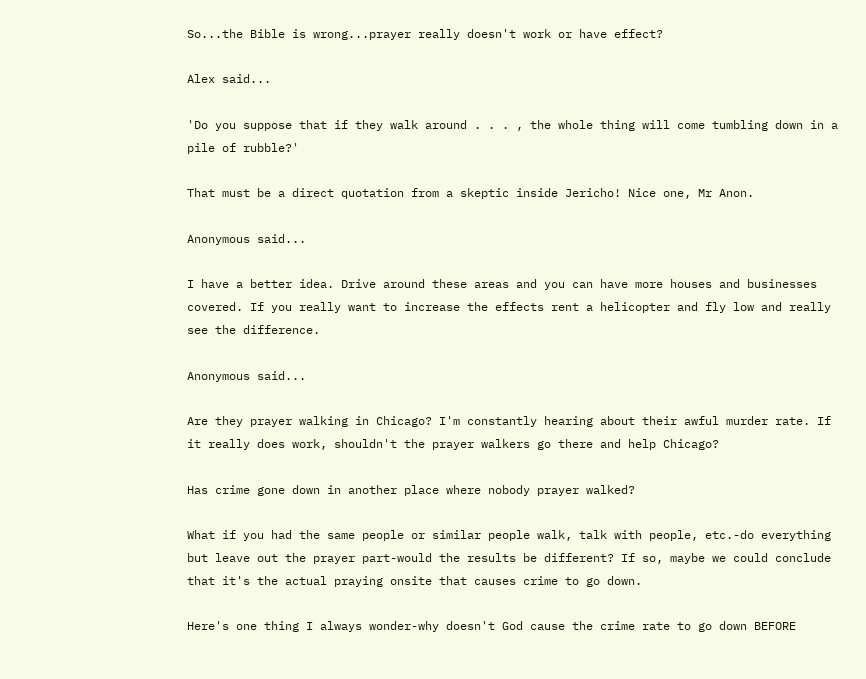So...the Bible is wrong...prayer really doesn't work or have effect?

Alex said...

'Do you suppose that if they walk around . . . , the whole thing will come tumbling down in a pile of rubble?'

That must be a direct quotation from a skeptic inside Jericho! Nice one, Mr Anon.

Anonymous said...

I have a better idea. Drive around these areas and you can have more houses and businesses covered. If you really want to increase the effects rent a helicopter and fly low and really see the difference.

Anonymous said...

Are they prayer walking in Chicago? I'm constantly hearing about their awful murder rate. If it really does work, shouldn't the prayer walkers go there and help Chicago?

Has crime gone down in another place where nobody prayer walked?

What if you had the same people or similar people walk, talk with people, etc.-do everything but leave out the prayer part-would the results be different? If so, maybe we could conclude that it's the actual praying onsite that causes crime to go down.

Here's one thing I always wonder-why doesn't God cause the crime rate to go down BEFORE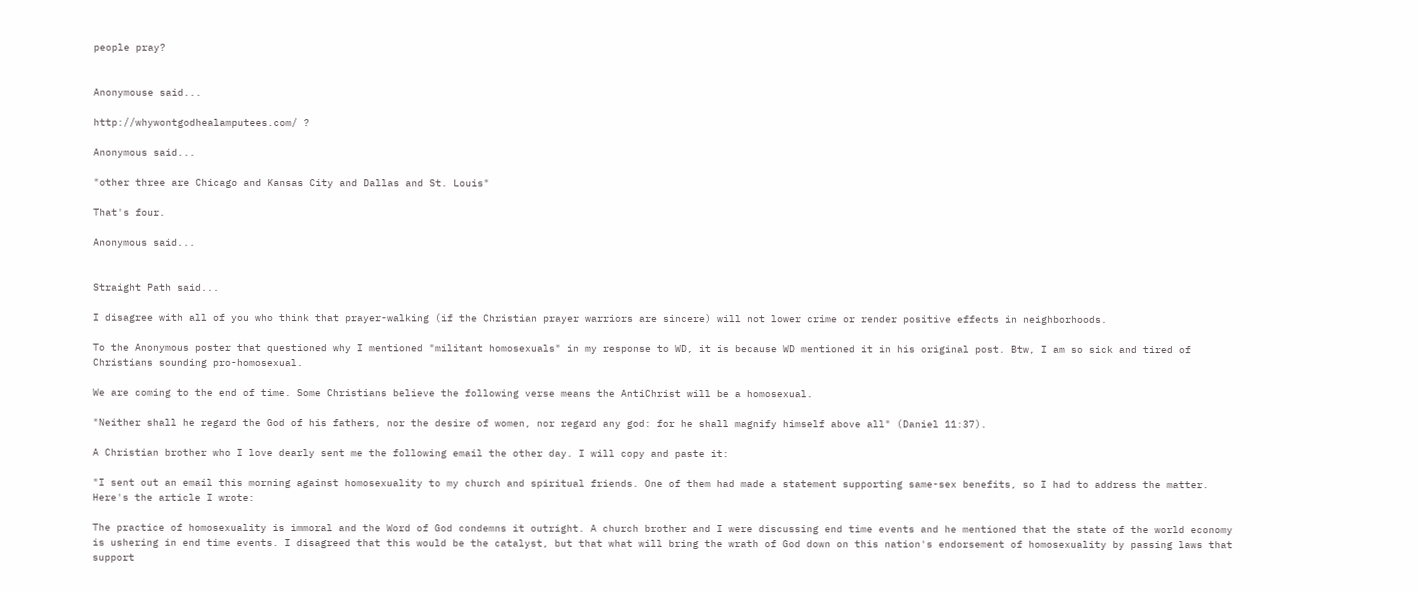people pray?


Anonymouse said...

http://whywontgodhealamputees.com/ ?

Anonymous said...

"other three are Chicago and Kansas City and Dallas and St. Louis"

That's four.

Anonymous said...


Straight Path said...

I disagree with all of you who think that prayer-walking (if the Christian prayer warriors are sincere) will not lower crime or render positive effects in neighborhoods.

To the Anonymous poster that questioned why I mentioned "militant homosexuals" in my response to WD, it is because WD mentioned it in his original post. Btw, I am so sick and tired of Christians sounding pro-homosexual.

We are coming to the end of time. Some Christians believe the following verse means the AntiChrist will be a homosexual.

"Neither shall he regard the God of his fathers, nor the desire of women, nor regard any god: for he shall magnify himself above all" (Daniel 11:37).

A Christian brother who I love dearly sent me the following email the other day. I will copy and paste it:

"I sent out an email this morning against homosexuality to my church and spiritual friends. One of them had made a statement supporting same-sex benefits, so I had to address the matter. Here's the article I wrote:

The practice of homosexuality is immoral and the Word of God condemns it outright. A church brother and I were discussing end time events and he mentioned that the state of the world economy is ushering in end time events. I disagreed that this would be the catalyst, but that what will bring the wrath of God down on this nation's endorsement of homosexuality by passing laws that support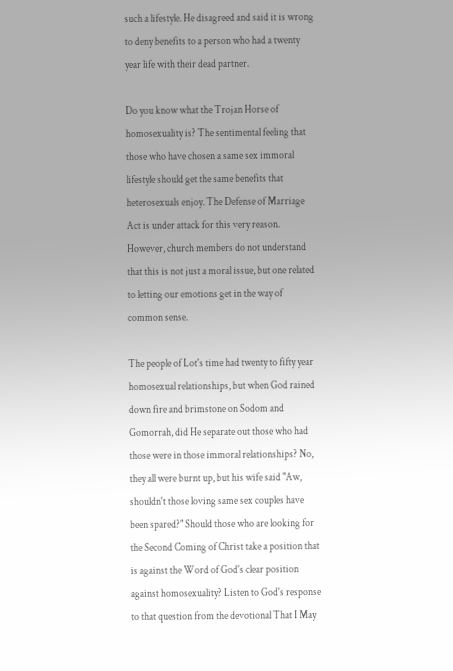such a lifestyle. He disagreed and said it is wrong to deny benefits to a person who had a twenty year life with their dead partner.

Do you know what the Trojan Horse of homosexuality is? The sentimental feeling that those who have chosen a same sex immoral lifestyle should get the same benefits that heterosexuals enjoy. The Defense of Marriage Act is under attack for this very reason. However, church members do not understand that this is not just a moral issue, but one related to letting our emotions get in the way of common sense.

The people of Lot's time had twenty to fifty year homosexual relationships, but when God rained down fire and brimstone on Sodom and Gomorrah, did He separate out those who had those were in those immoral relationships? No, they all were burnt up, but his wife said "Aw, shouldn't those loving same sex couples have been spared?" Should those who are looking for the Second Coming of Christ take a position that is against the Word of God's clear position against homosexuality? Listen to God's response to that question from the devotional That I May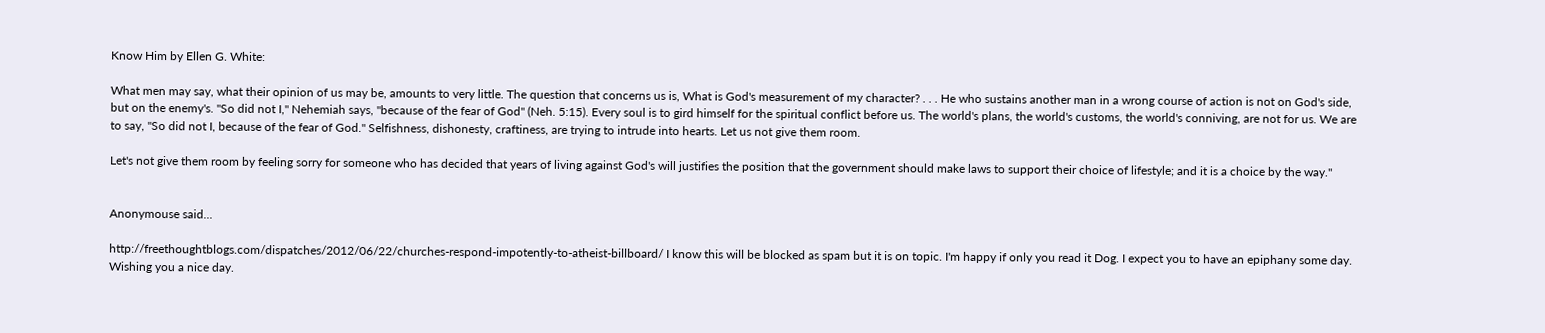Know Him by Ellen G. White:

What men may say, what their opinion of us may be, amounts to very little. The question that concerns us is, What is God's measurement of my character? . . . He who sustains another man in a wrong course of action is not on God's side, but on the enemy's. "So did not I," Nehemiah says, "because of the fear of God" (Neh. 5:15). Every soul is to gird himself for the spiritual conflict before us. The world's plans, the world's customs, the world's conniving, are not for us. We are to say, "So did not I, because of the fear of God." Selfishness, dishonesty, craftiness, are trying to intrude into hearts. Let us not give them room.

Let's not give them room by feeling sorry for someone who has decided that years of living against God's will justifies the position that the government should make laws to support their choice of lifestyle; and it is a choice by the way."


Anonymouse said...

http://freethoughtblogs.com/dispatches/2012/06/22/churches-respond-impotently-to-atheist-billboard/ I know this will be blocked as spam but it is on topic. I'm happy if only you read it Dog. I expect you to have an epiphany some day. Wishing you a nice day.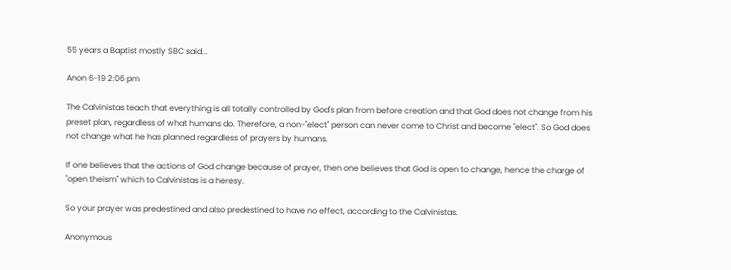55 years a Baptist mostly SBC said...

Anon 6-19 2:06 pm

The Calvinistas teach that everything is all totally controlled by God's plan from before creation and that God does not change from his preset plan, regardless of what humans do. Therefore, a non-"elect" person can never come to Christ and become "elect". So God does not change what he has planned regardless of prayers by humans.

If one believes that the actions of God change because of prayer, then one believes that God is open to change, hence the charge of "open theism" which to Calvinistas is a heresy.

So your prayer was predestined and also predestined to have no effect, according to the Calvinistas.

Anonymous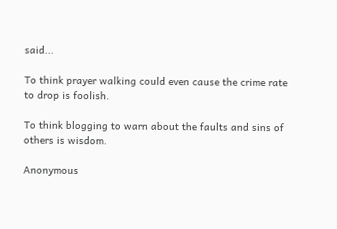said...

To think prayer walking could even cause the crime rate to drop is foolish.

To think blogging to warn about the faults and sins of others is wisdom.

Anonymous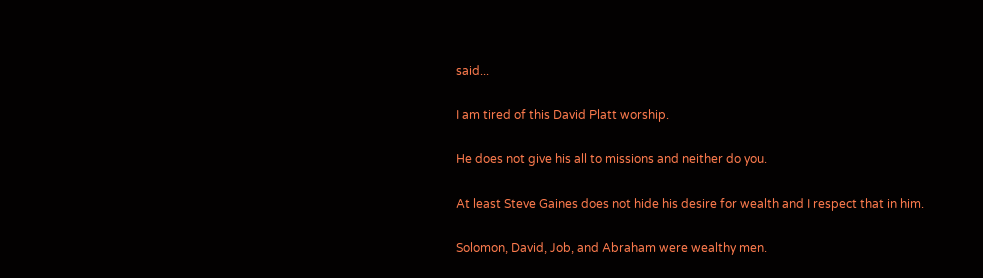said...

I am tired of this David Platt worship.

He does not give his all to missions and neither do you.

At least Steve Gaines does not hide his desire for wealth and I respect that in him.

Solomon, David, Job, and Abraham were wealthy men.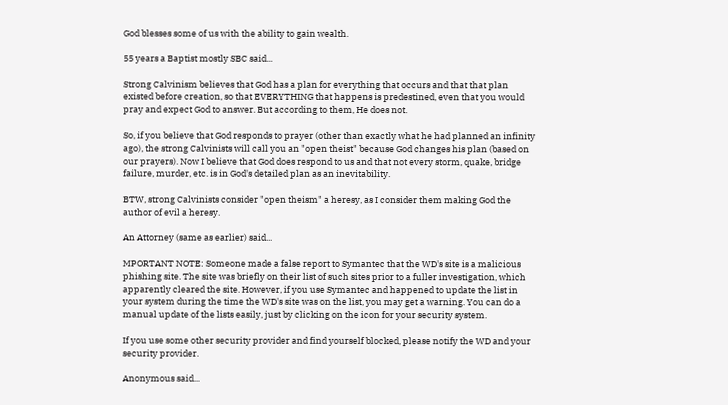God blesses some of us with the ability to gain wealth.

55 years a Baptist mostly SBC said...

Strong Calvinism believes that God has a plan for everything that occurs and that that plan existed before creation, so that EVERYTHING that happens is predestined, even that you would pray and expect God to answer. But according to them, He does not.

So, if you believe that God responds to prayer (other than exactly what he had planned an infinity ago), the strong Calvinists will call you an "open theist" because God changes his plan (based on our prayers). Now I believe that God does respond to us and that not every storm, quake, bridge failure, murder, etc. is in God's detailed plan as an inevitability.

BTW, strong Calvinists consider "open theism" a heresy, as I consider them making God the author of evil a heresy.

An Attorney (same as earlier) said...

MPORTANT NOTE: Someone made a false report to Symantec that the WD's site is a malicious phishing site. The site was briefly on their list of such sites prior to a fuller investigation, which apparently cleared the site. However, if you use Symantec and happened to update the list in your system during the time the WD's site was on the list, you may get a warning. You can do a manual update of the lists easily, just by clicking on the icon for your security system.

If you use some other security provider and find yourself blocked, please notify the WD and your security provider.

Anonymous said...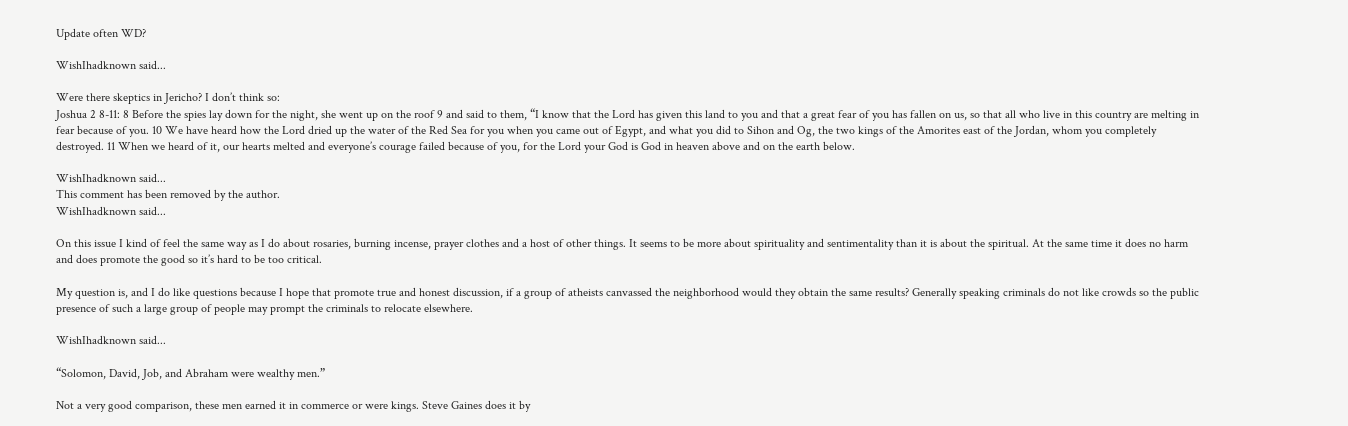Update often WD?

WishIhadknown said...

Were there skeptics in Jericho? I don’t think so:
Joshua 2 8-11: 8 Before the spies lay down for the night, she went up on the roof 9 and said to them, “I know that the Lord has given this land to you and that a great fear of you has fallen on us, so that all who live in this country are melting in fear because of you. 10 We have heard how the Lord dried up the water of the Red Sea for you when you came out of Egypt, and what you did to Sihon and Og, the two kings of the Amorites east of the Jordan, whom you completely destroyed. 11 When we heard of it, our hearts melted and everyone’s courage failed because of you, for the Lord your God is God in heaven above and on the earth below.

WishIhadknown said...
This comment has been removed by the author.
WishIhadknown said...

On this issue I kind of feel the same way as I do about rosaries, burning incense, prayer clothes and a host of other things. It seems to be more about spirituality and sentimentality than it is about the spiritual. At the same time it does no harm and does promote the good so it’s hard to be too critical.

My question is, and I do like questions because I hope that promote true and honest discussion, if a group of atheists canvassed the neighborhood would they obtain the same results? Generally speaking criminals do not like crowds so the public presence of such a large group of people may prompt the criminals to relocate elsewhere.

WishIhadknown said...

“Solomon, David, Job, and Abraham were wealthy men.”

Not a very good comparison, these men earned it in commerce or were kings. Steve Gaines does it by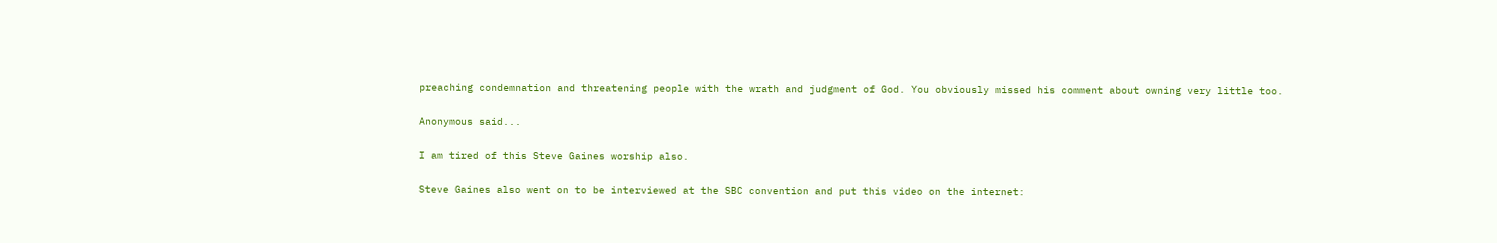preaching condemnation and threatening people with the wrath and judgment of God. You obviously missed his comment about owning very little too.

Anonymous said...

I am tired of this Steve Gaines worship also.

Steve Gaines also went on to be interviewed at the SBC convention and put this video on the internet: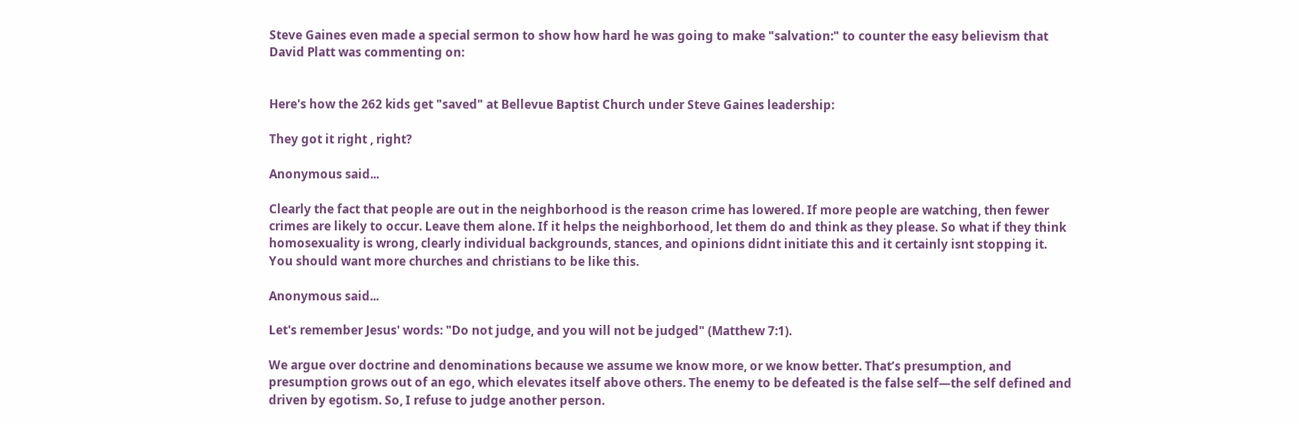Steve Gaines even made a special sermon to show how hard he was going to make "salvation:" to counter the easy believism that David Platt was commenting on:


Here's how the 262 kids get "saved" at Bellevue Baptist Church under Steve Gaines leadership:

They got it right , right?

Anonymous said...

Clearly the fact that people are out in the neighborhood is the reason crime has lowered. If more people are watching, then fewer crimes are likely to occur. Leave them alone. If it helps the neighborhood, let them do and think as they please. So what if they think homosexuality is wrong, clearly individual backgrounds, stances, and opinions didnt initiate this and it certainly isnt stopping it. You should want more churches and christians to be like this.

Anonymous said...

Let's remember Jesus' words: "Do not judge, and you will not be judged" (Matthew 7:1).

We argue over doctrine and denominations because we assume we know more, or we know better. That’s presumption, and presumption grows out of an ego, which elevates itself above others. The enemy to be defeated is the false self—the self defined and driven by egotism. So, I refuse to judge another person.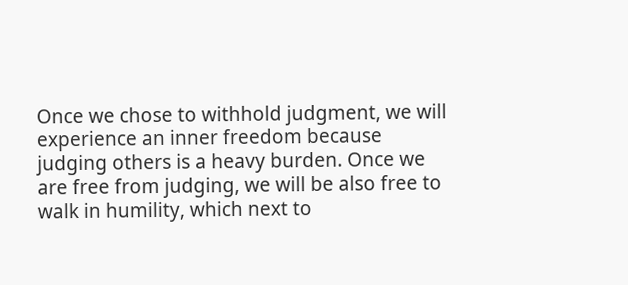Once we chose to withhold judgment, we will experience an inner freedom because judging others is a heavy burden. Once we are free from judging, we will be also free to walk in humility, which next to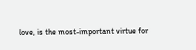love, is the most-important virtue for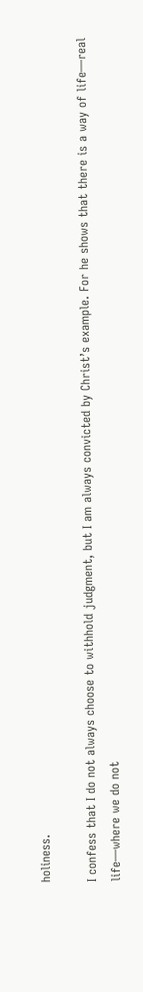holiness.

I confess that I do not always choose to withhold judgment, but I am always convicted by Christ’s example. For he shows that there is a way of life—real life—where we do not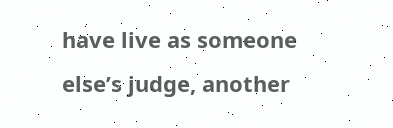have live as someone else’s judge, another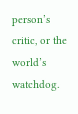person’s critic, or the world’s watchdog.